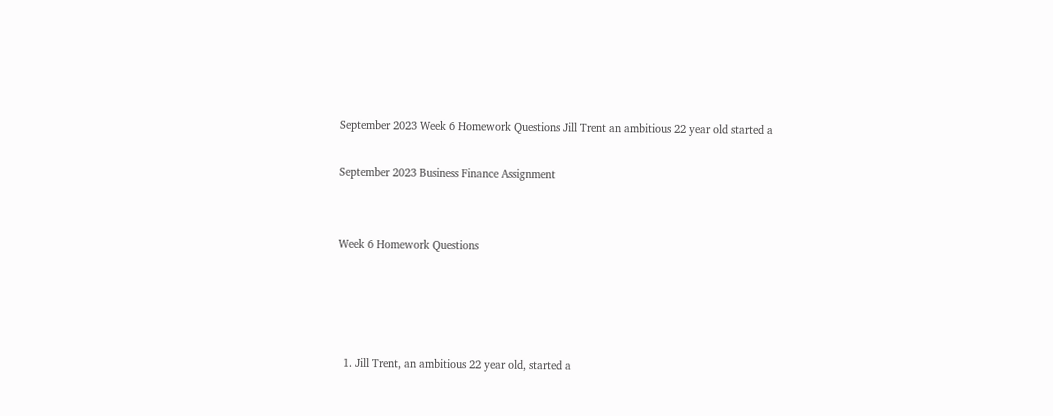September 2023 Week 6 Homework Questions Jill Trent an ambitious 22 year old started a

September 2023 Business Finance Assignment


Week 6 Homework Questions




  1. Jill Trent, an ambitious 22 year old, started a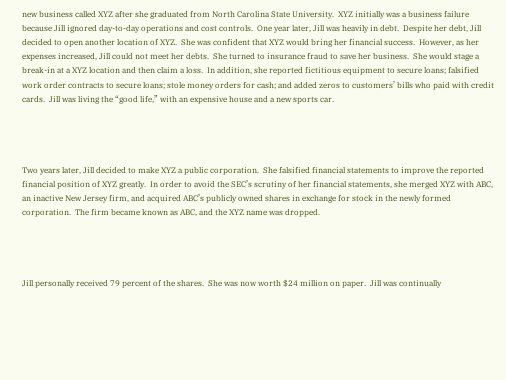new business called XYZ after she graduated from North Carolina State University.  XYZ initially was a business failure because Jill ignored day-to-day operations and cost controls.  One year later, Jill was heavily in debt.  Despite her debt, Jill decided to open another location of XYZ.  She was confident that XYZ would bring her financial success.  However, as her expenses increased, Jill could not meet her debts.  She turned to insurance fraud to save her business.  She would stage a break-in at a XYZ location and then claim a loss.  In addition, she reported fictitious equipment to secure loans; falsified work order contracts to secure loans; stole money orders for cash; and added zeros to customers’ bills who paid with credit cards.  Jill was living the “good life,” with an expensive house and a new sports car.




Two years later, Jill decided to make XYZ a public corporation.  She falsified financial statements to improve the reported financial position of XYZ greatly.  In order to avoid the SEC’s scrutiny of her financial statements, she merged XYZ with ABC, an inactive New Jersey firm, and acquired ABC’s publicly owned shares in exchange for stock in the newly formed corporation.  The firm became known as ABC, and the XYZ name was dropped.




Jill personally received 79 percent of the shares.  She was now worth $24 million on paper.  Jill was continually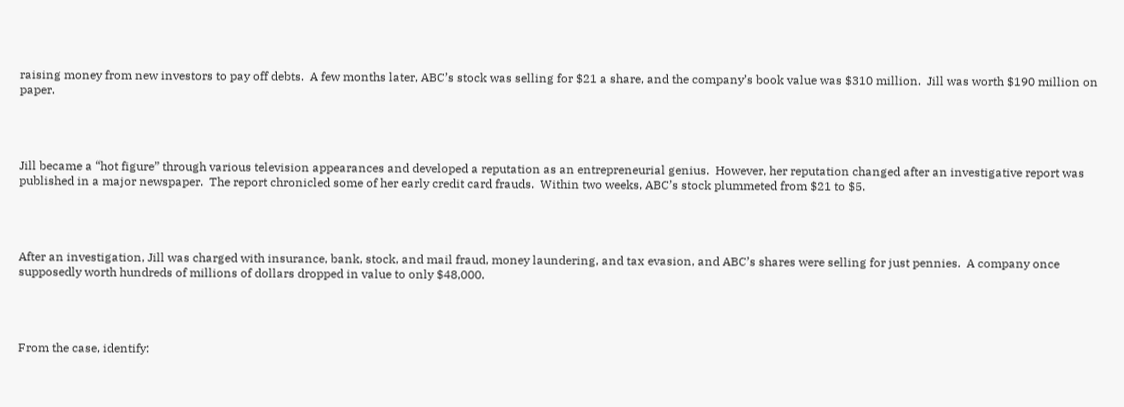raising money from new investors to pay off debts.  A few months later, ABC’s stock was selling for $21 a share, and the company’s book value was $310 million.  Jill was worth $190 million on paper.




Jill became a “hot figure” through various television appearances and developed a reputation as an entrepreneurial genius.  However, her reputation changed after an investigative report was published in a major newspaper.  The report chronicled some of her early credit card frauds.  Within two weeks, ABC’s stock plummeted from $21 to $5.




After an investigation, Jill was charged with insurance, bank, stock, and mail fraud, money laundering, and tax evasion, and ABC’s shares were selling for just pennies.  A company once supposedly worth hundreds of millions of dollars dropped in value to only $48,000.




From the case, identify: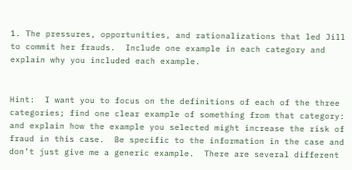1. The pressures, opportunities, and rationalizations that led Jill to commit her frauds.  Include one example in each category and explain why you included each example.


Hint:  I want you to focus on the definitions of each of the three categories; find one clear example of something from that category: and explain how the example you selected might increase the risk of fraud in this case.  Be specific to the information in the case and don’t just give me a generic example.  There are several different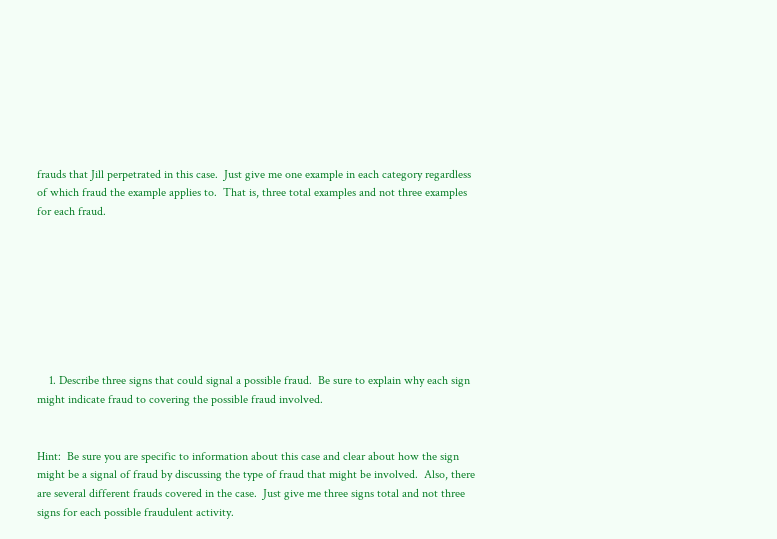frauds that Jill perpetrated in this case.  Just give me one example in each category regardless of which fraud the example applies to.  That is, three total examples and not three examples for each fraud.








    1. Describe three signs that could signal a possible fraud.  Be sure to explain why each sign might indicate fraud to covering the possible fraud involved.


Hint:  Be sure you are specific to information about this case and clear about how the sign might be a signal of fraud by discussing the type of fraud that might be involved.  Also, there are several different frauds covered in the case.  Just give me three signs total and not three signs for each possible fraudulent activity.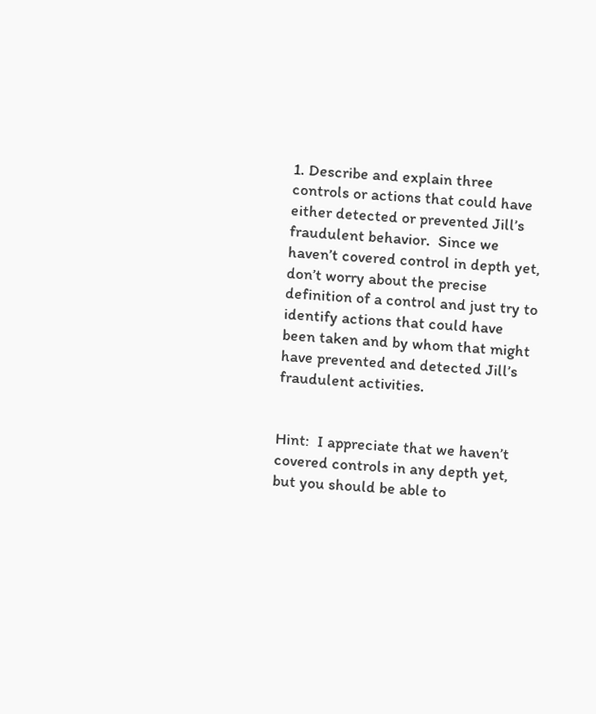1. Describe and explain three controls or actions that could have either detected or prevented Jill’s fraudulent behavior.  Since we haven’t covered control in depth yet, don’t worry about the precise definition of a control and just try to identify actions that could have been taken and by whom that might have prevented and detected Jill’s fraudulent activities.


Hint:  I appreciate that we haven’t covered controls in any depth yet, but you should be able to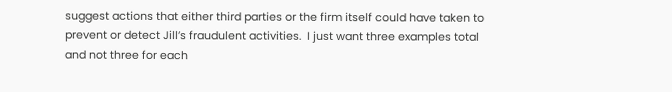suggest actions that either third parties or the firm itself could have taken to prevent or detect Jill’s fraudulent activities.  I just want three examples total and not three for each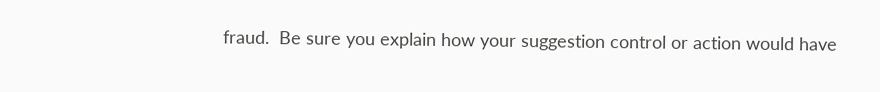fraud.  Be sure you explain how your suggestion control or action would have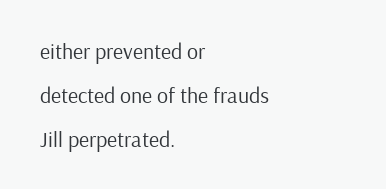either prevented or detected one of the frauds Jill perpetrated.